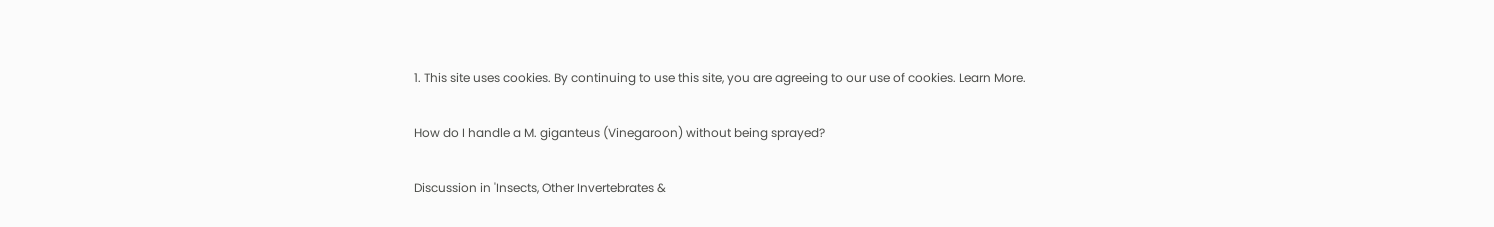1. This site uses cookies. By continuing to use this site, you are agreeing to our use of cookies. Learn More.

How do I handle a M. giganteus (Vinegaroon) without being sprayed?

Discussion in 'Insects, Other Invertebrates &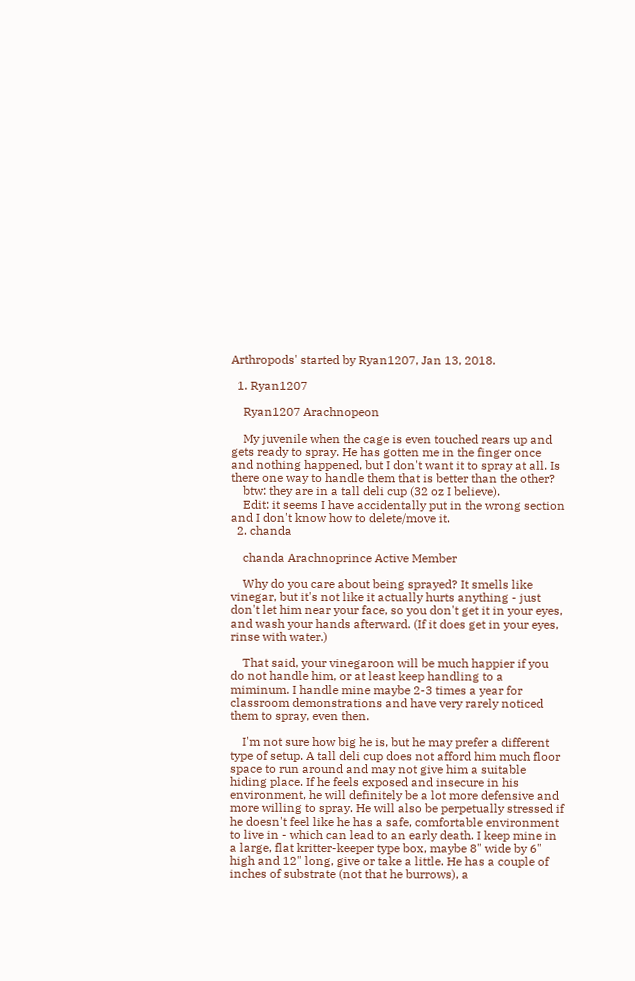Arthropods' started by Ryan1207, Jan 13, 2018.

  1. Ryan1207

    Ryan1207 Arachnopeon

    My juvenile when the cage is even touched rears up and gets ready to spray. He has gotten me in the finger once and nothing happened, but I don't want it to spray at all. Is there one way to handle them that is better than the other?
    btw: they are in a tall deli cup (32 oz I believe).
    Edit: it seems I have accidentally put in the wrong section and I don't know how to delete/move it.
  2. chanda

    chanda Arachnoprince Active Member

    Why do you care about being sprayed? It smells like vinegar, but it's not like it actually hurts anything - just don't let him near your face, so you don't get it in your eyes, and wash your hands afterward. (If it does get in your eyes, rinse with water.)

    That said, your vinegaroon will be much happier if you do not handle him, or at least keep handling to a miminum. I handle mine maybe 2-3 times a year for classroom demonstrations and have very rarely noticed them to spray, even then.

    I'm not sure how big he is, but he may prefer a different type of setup. A tall deli cup does not afford him much floor space to run around and may not give him a suitable hiding place. If he feels exposed and insecure in his environment, he will definitely be a lot more defensive and more willing to spray. He will also be perpetually stressed if he doesn't feel like he has a safe, comfortable environment to live in - which can lead to an early death. I keep mine in a large, flat kritter-keeper type box, maybe 8" wide by 6" high and 12" long, give or take a little. He has a couple of inches of substrate (not that he burrows), a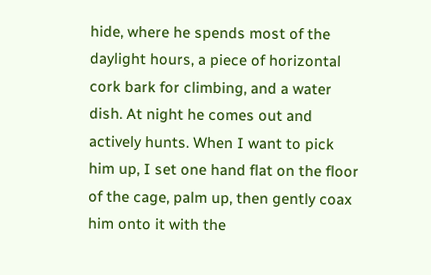hide, where he spends most of the daylight hours, a piece of horizontal cork bark for climbing, and a water dish. At night he comes out and actively hunts. When I want to pick him up, I set one hand flat on the floor of the cage, palm up, then gently coax him onto it with the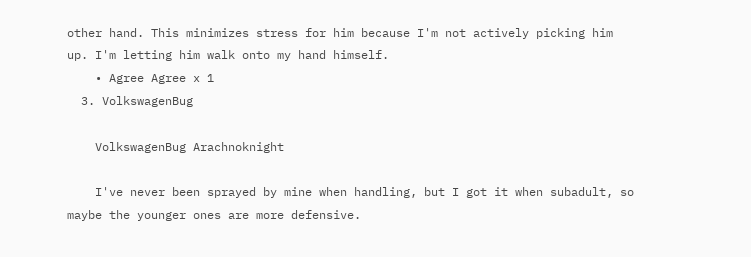other hand. This minimizes stress for him because I'm not actively picking him up. I'm letting him walk onto my hand himself.
    • Agree Agree x 1
  3. VolkswagenBug

    VolkswagenBug Arachnoknight

    I've never been sprayed by mine when handling, but I got it when subadult, so maybe the younger ones are more defensive.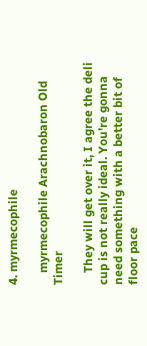4. myrmecophile

    myrmecophile Arachnobaron Old Timer

    They will get over it, I agree the deli cup is not really ideal. You're gonna need something with a better bit of floor pace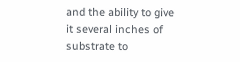and the ability to give it several inches of substrate to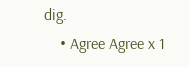dig.
    • Agree Agree x 1